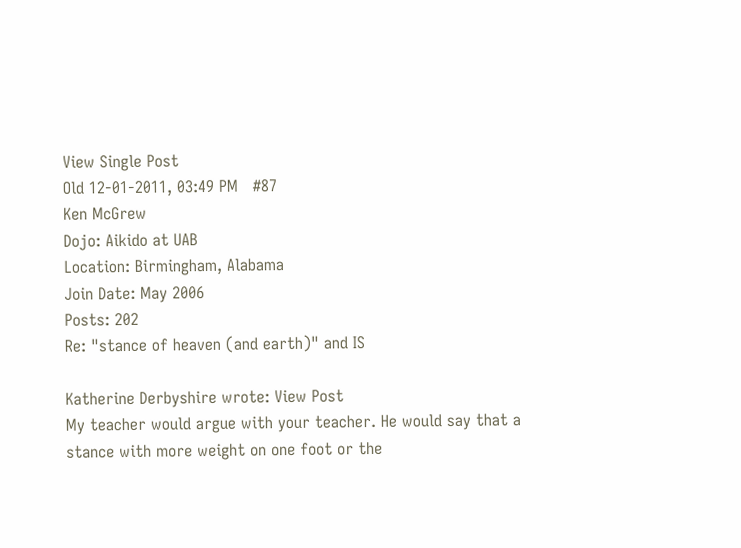View Single Post
Old 12-01-2011, 03:49 PM   #87
Ken McGrew
Dojo: Aikido at UAB
Location: Birmingham, Alabama
Join Date: May 2006
Posts: 202
Re: "stance of heaven (and earth)" and IS

Katherine Derbyshire wrote: View Post
My teacher would argue with your teacher. He would say that a stance with more weight on one foot or the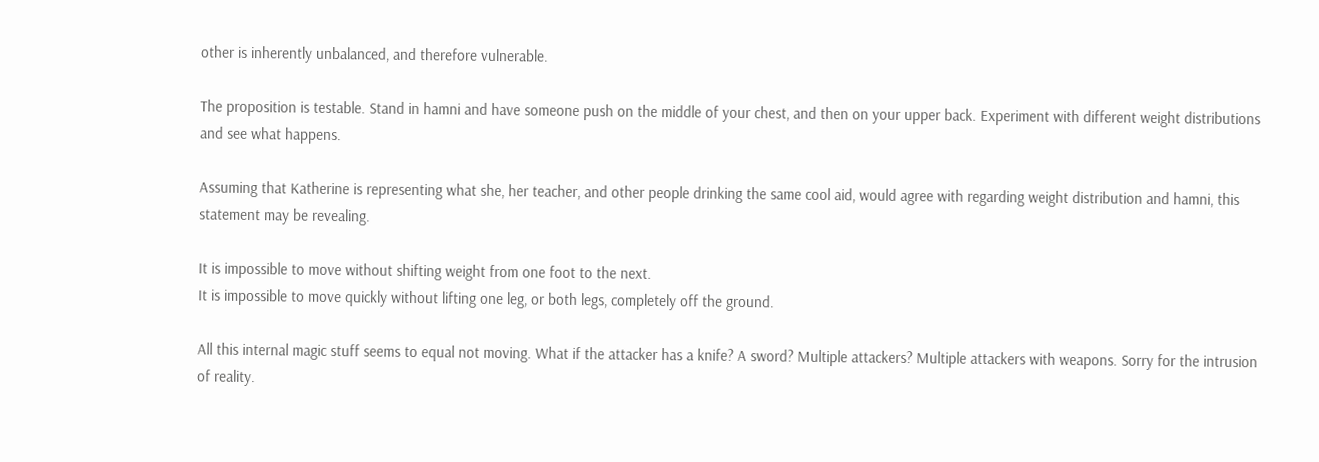other is inherently unbalanced, and therefore vulnerable.

The proposition is testable. Stand in hamni and have someone push on the middle of your chest, and then on your upper back. Experiment with different weight distributions and see what happens.

Assuming that Katherine is representing what she, her teacher, and other people drinking the same cool aid, would agree with regarding weight distribution and hamni, this statement may be revealing.

It is impossible to move without shifting weight from one foot to the next.
It is impossible to move quickly without lifting one leg, or both legs, completely off the ground.

All this internal magic stuff seems to equal not moving. What if the attacker has a knife? A sword? Multiple attackers? Multiple attackers with weapons. Sorry for the intrusion of reality.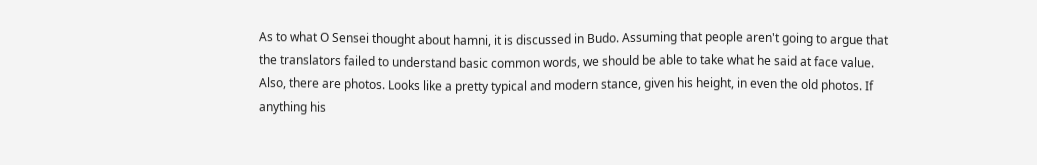As to what O Sensei thought about hamni, it is discussed in Budo. Assuming that people aren't going to argue that the translators failed to understand basic common words, we should be able to take what he said at face value. Also, there are photos. Looks like a pretty typical and modern stance, given his height, in even the old photos. If anything his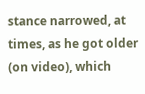stance narrowed, at times, as he got older (on video), which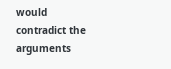would contradict the arguments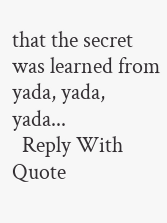that the secret was learned from yada, yada, yada...
  Reply With Quote